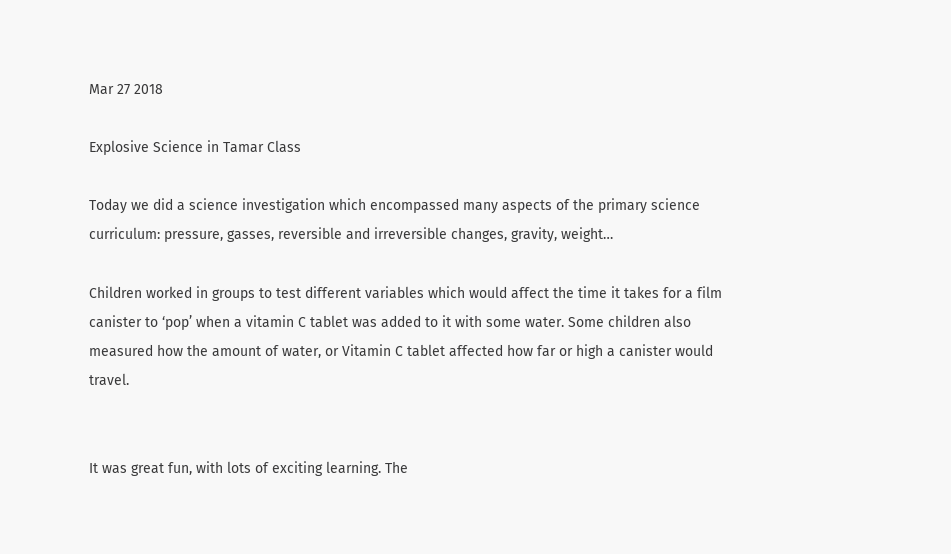Mar 27 2018

Explosive Science in Tamar Class

Today we did a science investigation which encompassed many aspects of the primary science curriculum: pressure, gasses, reversible and irreversible changes, gravity, weight…

Children worked in groups to test different variables which would affect the time it takes for a film canister to ‘pop’ when a vitamin C tablet was added to it with some water. Some children also measured how the amount of water, or Vitamin C tablet affected how far or high a canister would travel.


It was great fun, with lots of exciting learning. The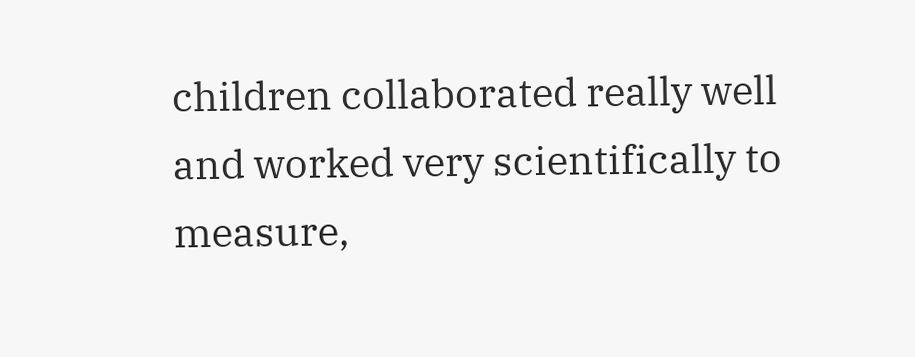children collaborated really well and worked very scientifically to measure,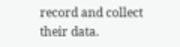record and collect their data.